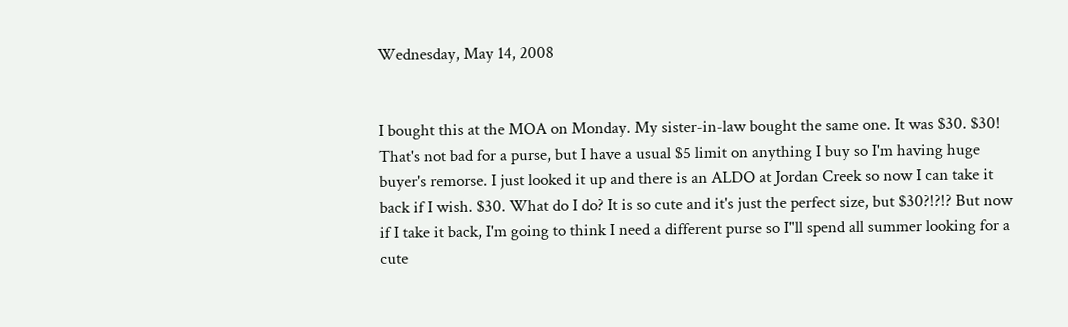Wednesday, May 14, 2008


I bought this at the MOA on Monday. My sister-in-law bought the same one. It was $30. $30! That's not bad for a purse, but I have a usual $5 limit on anything I buy so I'm having huge buyer's remorse. I just looked it up and there is an ALDO at Jordan Creek so now I can take it back if I wish. $30. What do I do? It is so cute and it's just the perfect size, but $30?!?!? But now if I take it back, I'm going to think I need a different purse so I"ll spend all summer looking for a cute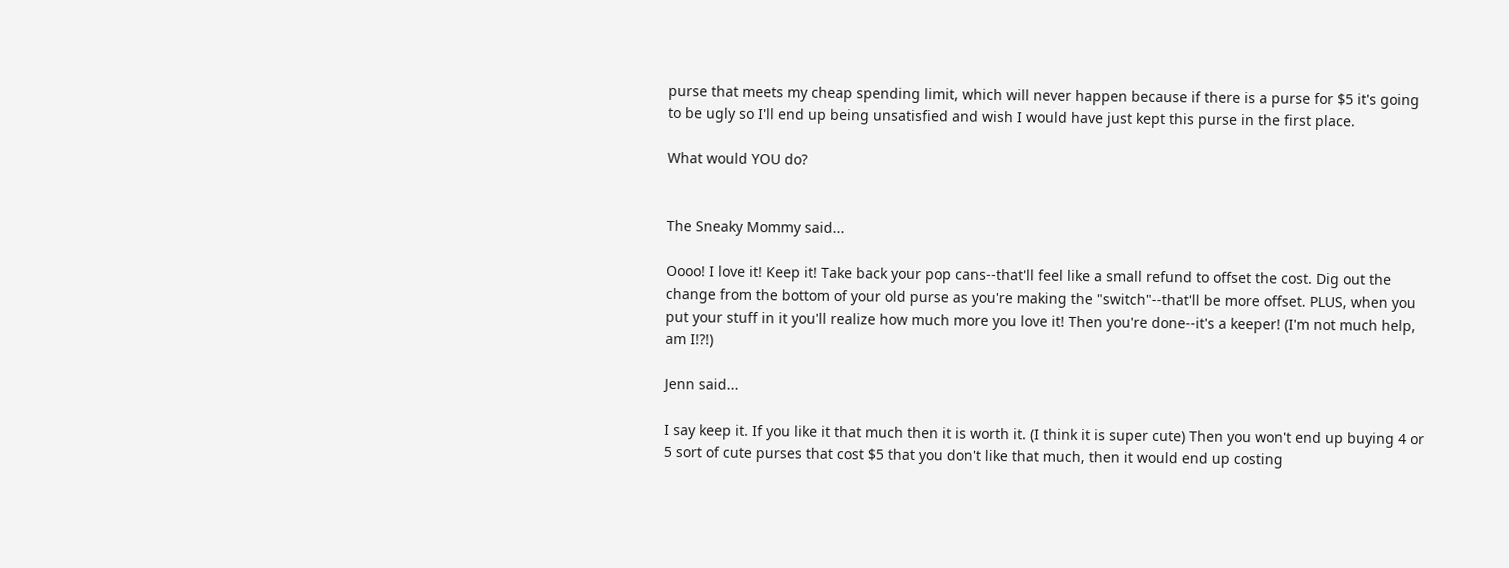purse that meets my cheap spending limit, which will never happen because if there is a purse for $5 it's going to be ugly so I'll end up being unsatisfied and wish I would have just kept this purse in the first place.

What would YOU do?


The Sneaky Mommy said...

Oooo! I love it! Keep it! Take back your pop cans--that'll feel like a small refund to offset the cost. Dig out the change from the bottom of your old purse as you're making the "switch"--that'll be more offset. PLUS, when you put your stuff in it you'll realize how much more you love it! Then you're done--it's a keeper! (I'm not much help, am I!?!)

Jenn said...

I say keep it. If you like it that much then it is worth it. (I think it is super cute) Then you won't end up buying 4 or 5 sort of cute purses that cost $5 that you don't like that much, then it would end up costing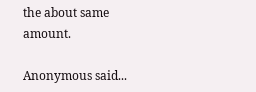the about same amount.

Anonymous said...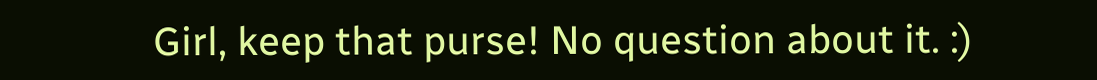Girl, keep that purse! No question about it. :)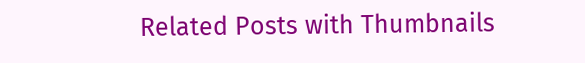Related Posts with Thumbnails